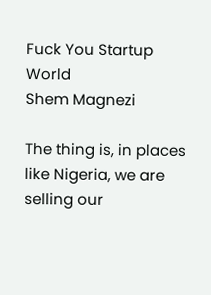Fuck You Startup World
Shem Magnezi

The thing is, in places like Nigeria, we are selling our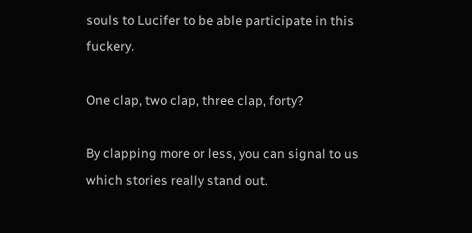souls to Lucifer to be able participate in this fuckery.

One clap, two clap, three clap, forty?

By clapping more or less, you can signal to us which stories really stand out.